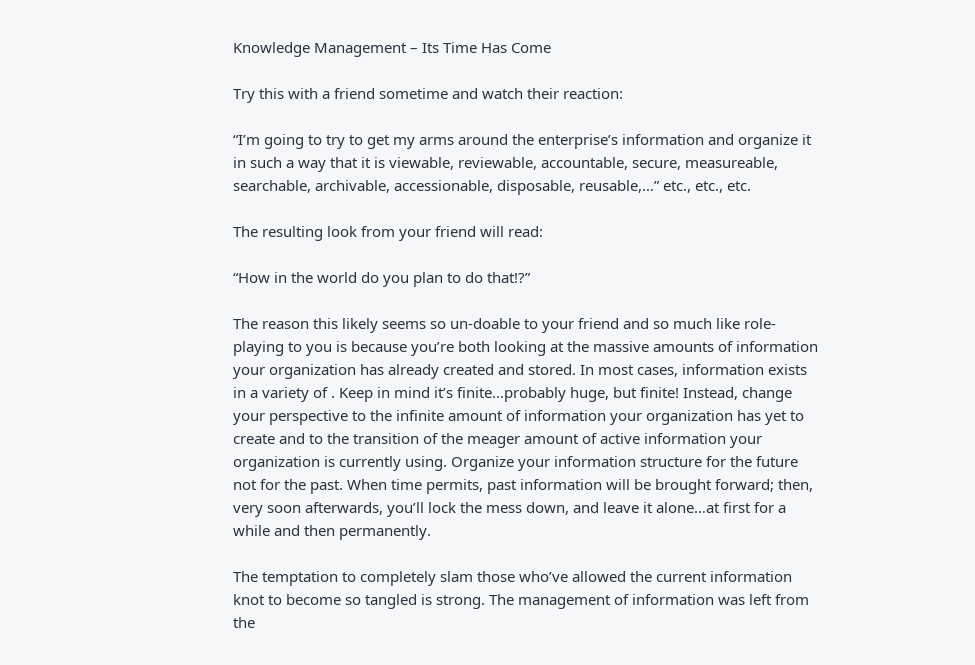Knowledge Management – Its Time Has Come

Try this with a friend sometime and watch their reaction:

“I’m going to try to get my arms around the enterprise’s information and organize it in such a way that it is viewable, reviewable, accountable, secure, measureable, searchable, archivable, accessionable, disposable, reusable,…” etc., etc., etc.

The resulting look from your friend will read:

“How in the world do you plan to do that!?”

The reason this likely seems so un-doable to your friend and so much like role-playing to you is because you’re both looking at the massive amounts of information your organization has already created and stored. In most cases, information exists in a variety of . Keep in mind it’s finite…probably huge, but finite! Instead, change your perspective to the infinite amount of information your organization has yet to create and to the transition of the meager amount of active information your organization is currently using. Organize your information structure for the future not for the past. When time permits, past information will be brought forward; then, very soon afterwards, you’ll lock the mess down, and leave it alone…at first for a while and then permanently.

The temptation to completely slam those who’ve allowed the current information knot to become so tangled is strong. The management of information was left from the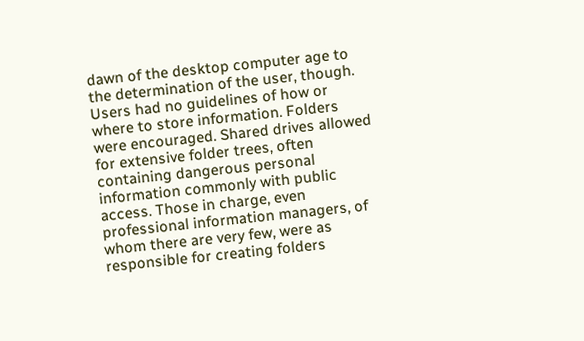dawn of the desktop computer age to the determination of the user, though. Users had no guidelines of how or where to store information. Folders were encouraged. Shared drives allowed for extensive folder trees, often containing dangerous personal information commonly with public access. Those in charge, even professional information managers, of whom there are very few, were as responsible for creating folders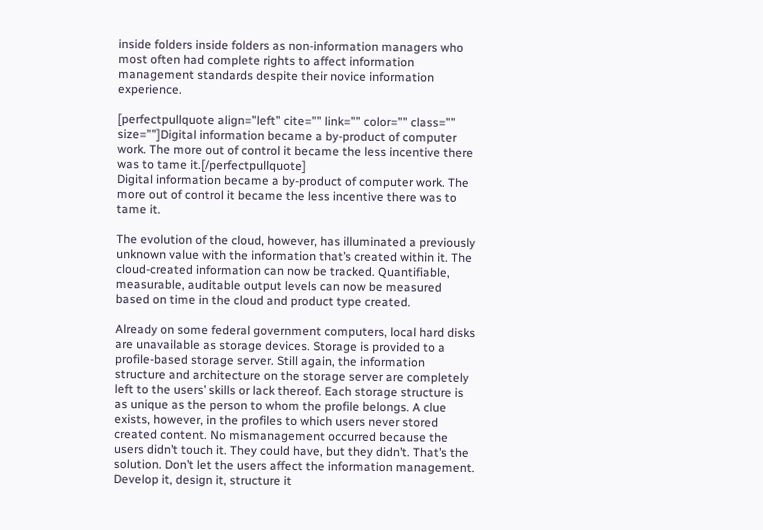inside folders inside folders as non-information managers who most often had complete rights to affect information management standards despite their novice information experience.

[perfectpullquote align=”left” cite=”” link=”” color=”” class=”” size=””]Digital information became a by-product of computer work. The more out of control it became the less incentive there was to tame it.[/perfectpullquote]
Digital information became a by-product of computer work. The more out of control it became the less incentive there was to tame it.

The evolution of the cloud, however, has illuminated a previously unknown value with the information that’s created within it. The cloud-created information can now be tracked. Quantifiable, measurable, auditable output levels can now be measured based on time in the cloud and product type created.

Already on some federal government computers, local hard disks are unavailable as storage devices. Storage is provided to a profile-based storage server. Still again, the information structure and architecture on the storage server are completely left to the users’ skills or lack thereof. Each storage structure is as unique as the person to whom the profile belongs. A clue exists, however, in the profiles to which users never stored created content. No mismanagement occurred because the users didn’t touch it. They could have, but they didn’t. That’s the solution. Don’t let the users affect the information management. Develop it, design it, structure it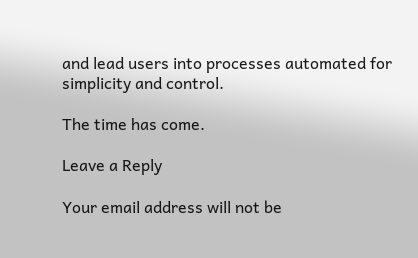and lead users into processes automated for simplicity and control.

The time has come.

Leave a Reply

Your email address will not be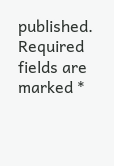published. Required fields are marked *